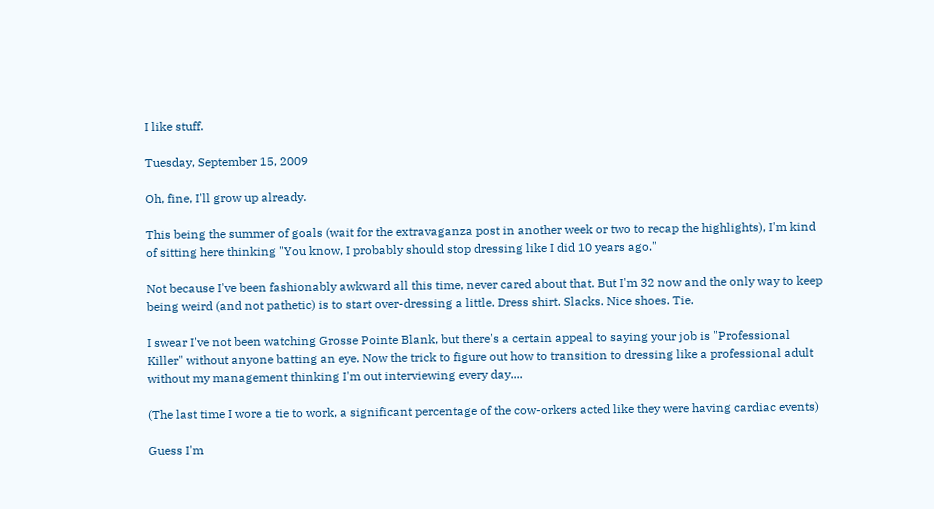I like stuff.

Tuesday, September 15, 2009

Oh, fine, I'll grow up already.

This being the summer of goals (wait for the extravaganza post in another week or two to recap the highlights), I'm kind of sitting here thinking "You know, I probably should stop dressing like I did 10 years ago."

Not because I've been fashionably awkward all this time, never cared about that. But I'm 32 now and the only way to keep being weird (and not pathetic) is to start over-dressing a little. Dress shirt. Slacks. Nice shoes. Tie.

I swear I've not been watching Grosse Pointe Blank, but there's a certain appeal to saying your job is "Professional Killer" without anyone batting an eye. Now the trick to figure out how to transition to dressing like a professional adult without my management thinking I'm out interviewing every day....

(The last time I wore a tie to work, a significant percentage of the cow-orkers acted like they were having cardiac events)

Guess I'm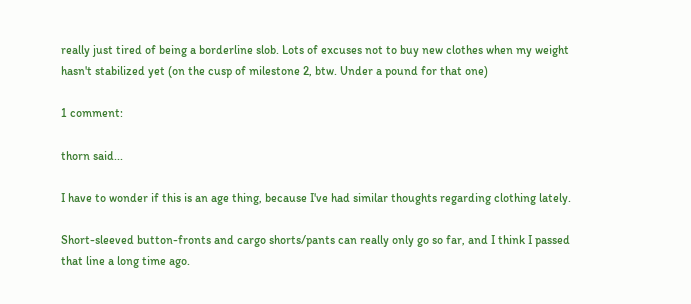really just tired of being a borderline slob. Lots of excuses not to buy new clothes when my weight hasn't stabilized yet (on the cusp of milestone 2, btw. Under a pound for that one)

1 comment:

thorn said...

I have to wonder if this is an age thing, because I've had similar thoughts regarding clothing lately.

Short-sleeved button-fronts and cargo shorts/pants can really only go so far, and I think I passed that line a long time ago.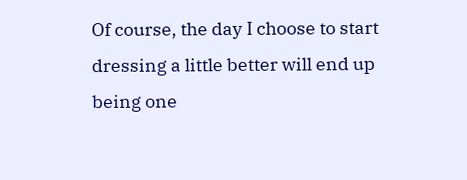Of course, the day I choose to start dressing a little better will end up being one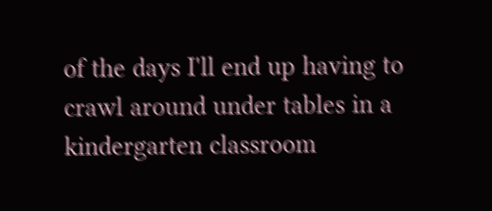of the days I'll end up having to crawl around under tables in a kindergarten classroom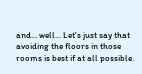and... well... Let's just say that avoiding the floors in those rooms is best if at all possible.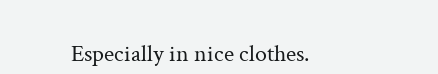Especially in nice clothes.